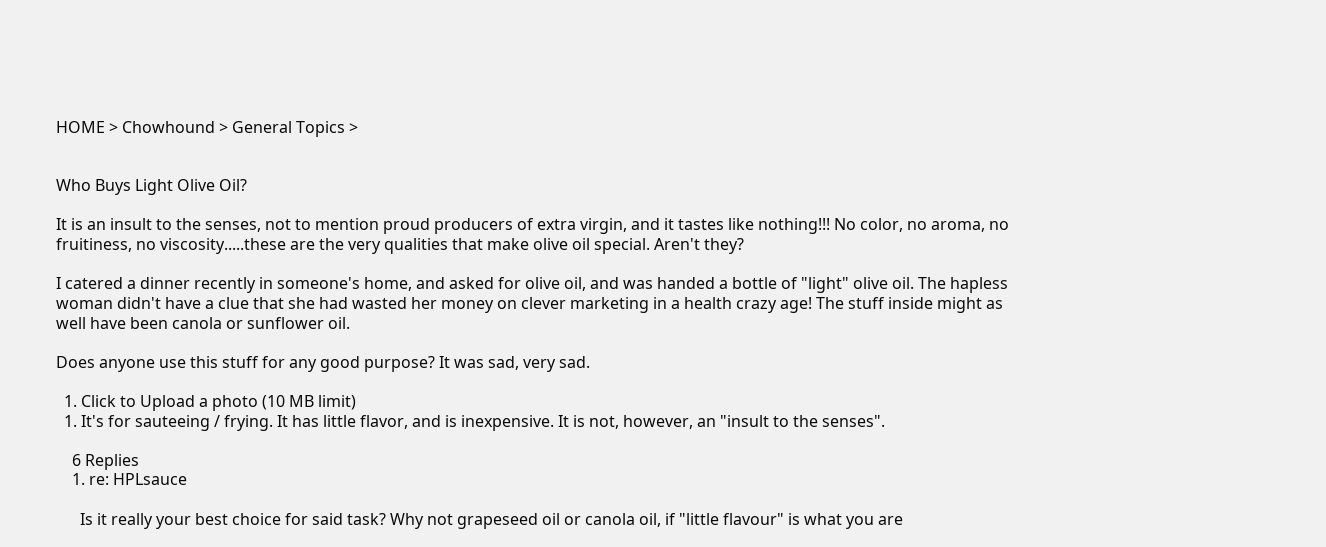HOME > Chowhound > General Topics >


Who Buys Light Olive Oil?

It is an insult to the senses, not to mention proud producers of extra virgin, and it tastes like nothing!!! No color, no aroma, no fruitiness, no viscosity.....these are the very qualities that make olive oil special. Aren't they?

I catered a dinner recently in someone's home, and asked for olive oil, and was handed a bottle of "light" olive oil. The hapless woman didn't have a clue that she had wasted her money on clever marketing in a health crazy age! The stuff inside might as well have been canola or sunflower oil.

Does anyone use this stuff for any good purpose? It was sad, very sad.

  1. Click to Upload a photo (10 MB limit)
  1. It's for sauteeing / frying. It has little flavor, and is inexpensive. It is not, however, an "insult to the senses".

    6 Replies
    1. re: HPLsauce

      Is it really your best choice for said task? Why not grapeseed oil or canola oil, if "little flavour" is what you are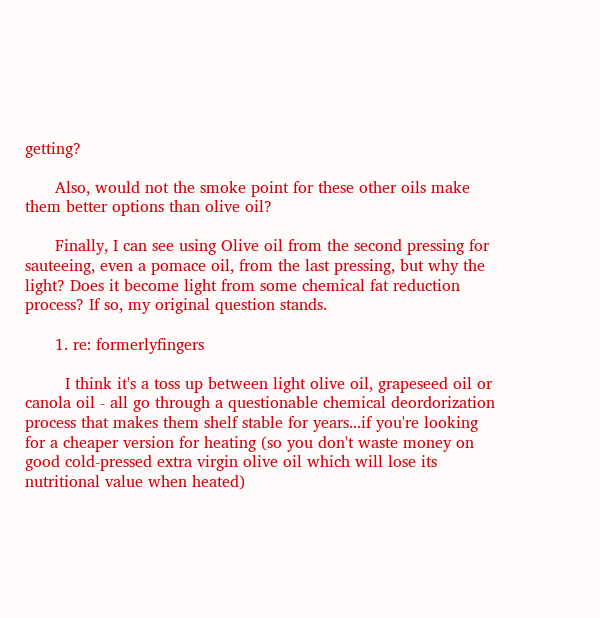getting?

      Also, would not the smoke point for these other oils make them better options than olive oil?

      Finally, I can see using Olive oil from the second pressing for sauteeing, even a pomace oil, from the last pressing, but why the light? Does it become light from some chemical fat reduction process? If so, my original question stands.

      1. re: formerlyfingers

        I think it's a toss up between light olive oil, grapeseed oil or canola oil - all go through a questionable chemical deordorization process that makes them shelf stable for years...if you're looking for a cheaper version for heating (so you don't waste money on good cold-pressed extra virgin olive oil which will lose its nutritional value when heated)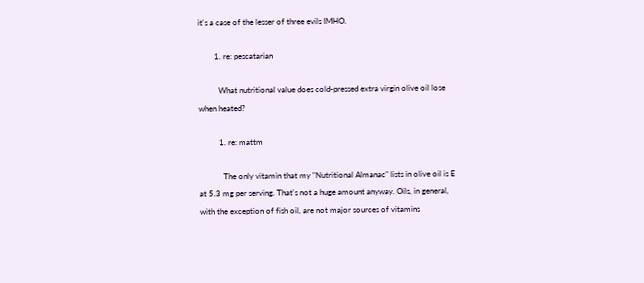it's a case of the lesser of three evils IMHO.

        1. re: pescatarian

          What nutritional value does cold-pressed extra virgin olive oil lose when heated?

          1. re: mattm

            The only vitamin that my "Nutritional Almanac" lists in olive oil is E at 5.3 mg per serving. That's not a huge amount anyway. Oils, in general, with the exception of fish oil, are not major sources of vitamins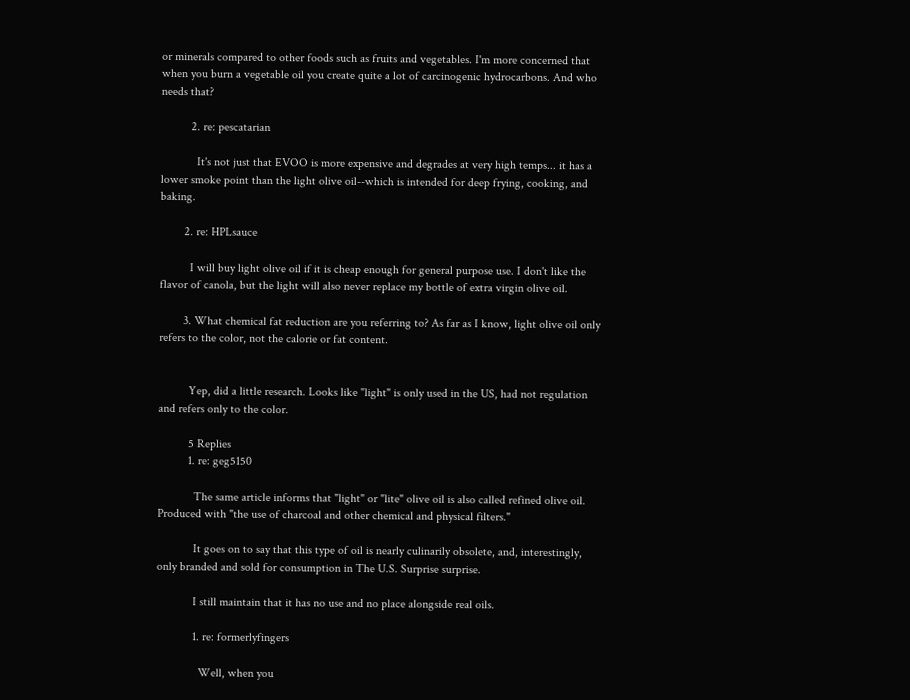or minerals compared to other foods such as fruits and vegetables. I'm more concerned that when you burn a vegetable oil you create quite a lot of carcinogenic hydrocarbons. And who needs that?

          2. re: pescatarian

            It's not just that EVOO is more expensive and degrades at very high temps... it has a lower smoke point than the light olive oil--which is intended for deep frying, cooking, and baking.

        2. re: HPLsauce

          I will buy light olive oil if it is cheap enough for general purpose use. I don't like the flavor of canola, but the light will also never replace my bottle of extra virgin olive oil.

        3. What chemical fat reduction are you referring to? As far as I know, light olive oil only refers to the color, not the calorie or fat content.


          Yep, did a little research. Looks like "light" is only used in the US, had not regulation and refers only to the color.

          5 Replies
          1. re: geg5150

            The same article informs that "light" or "lite" olive oil is also called refined olive oil. Produced with "the use of charcoal and other chemical and physical filters."

            It goes on to say that this type of oil is nearly culinarily obsolete, and, interestingly, only branded and sold for consumption in The U.S. Surprise surprise.

            I still maintain that it has no use and no place alongside real oils.

            1. re: formerlyfingers

              Well, when you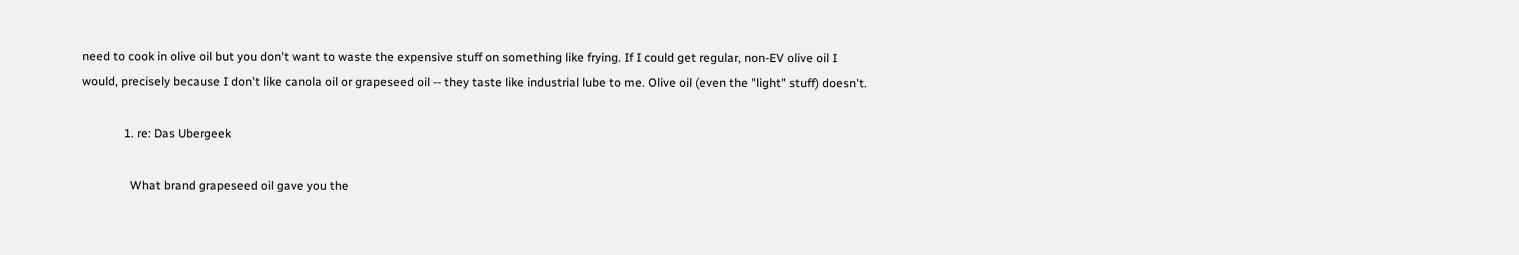need to cook in olive oil but you don't want to waste the expensive stuff on something like frying. If I could get regular, non-EV olive oil I would, precisely because I don't like canola oil or grapeseed oil -- they taste like industrial lube to me. Olive oil (even the "light" stuff) doesn't.

              1. re: Das Ubergeek

                What brand grapeseed oil gave you the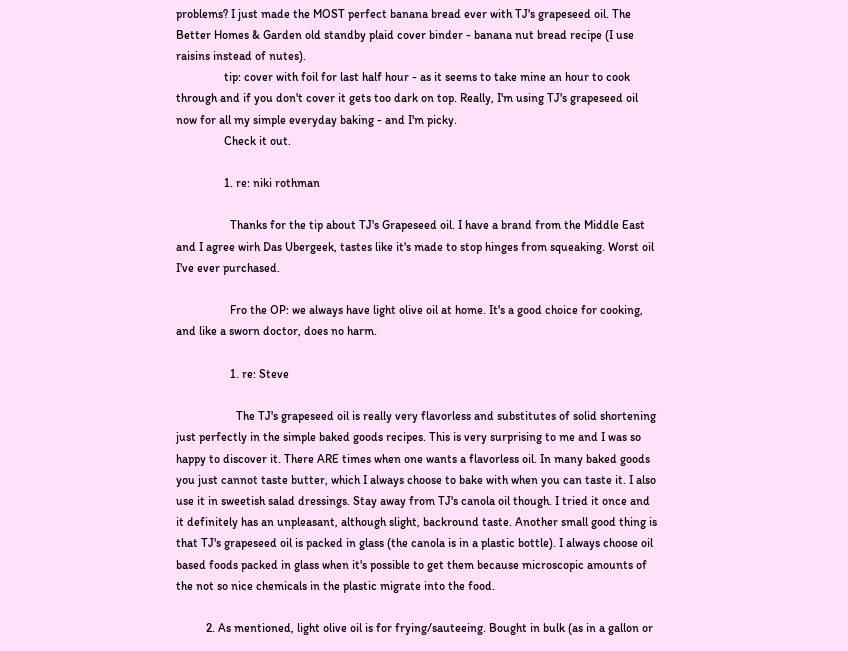problems? I just made the MOST perfect banana bread ever with TJ's grapeseed oil. The Better Homes & Garden old standby plaid cover binder - banana nut bread recipe (I use raisins instead of nutes).
                tip: cover with foil for last half hour - as it seems to take mine an hour to cook through and if you don't cover it gets too dark on top. Really, I'm using TJ's grapeseed oil now for all my simple everyday baking - and I'm picky.
                Check it out.

                1. re: niki rothman

                  Thanks for the tip about TJ's Grapeseed oil. I have a brand from the Middle East and I agree wirh Das Ubergeek, tastes like it's made to stop hinges from squeaking. Worst oil I've ever purchased.

                  Fro the OP: we always have light olive oil at home. It's a good choice for cooking, and like a sworn doctor, does no harm.

                  1. re: Steve

                    The TJ's grapeseed oil is really very flavorless and substitutes of solid shortening just perfectly in the simple baked goods recipes. This is very surprising to me and I was so happy to discover it. There ARE times when one wants a flavorless oil. In many baked goods you just cannot taste butter, which I always choose to bake with when you can taste it. I also use it in sweetish salad dressings. Stay away from TJ's canola oil though. I tried it once and it definitely has an unpleasant, although slight, backround taste. Another small good thing is that TJ's grapeseed oil is packed in glass (the canola is in a plastic bottle). I always choose oil based foods packed in glass when it's possible to get them because microscopic amounts of the not so nice chemicals in the plastic migrate into the food.

          2. As mentioned, light olive oil is for frying/sauteeing. Bought in bulk (as in a gallon or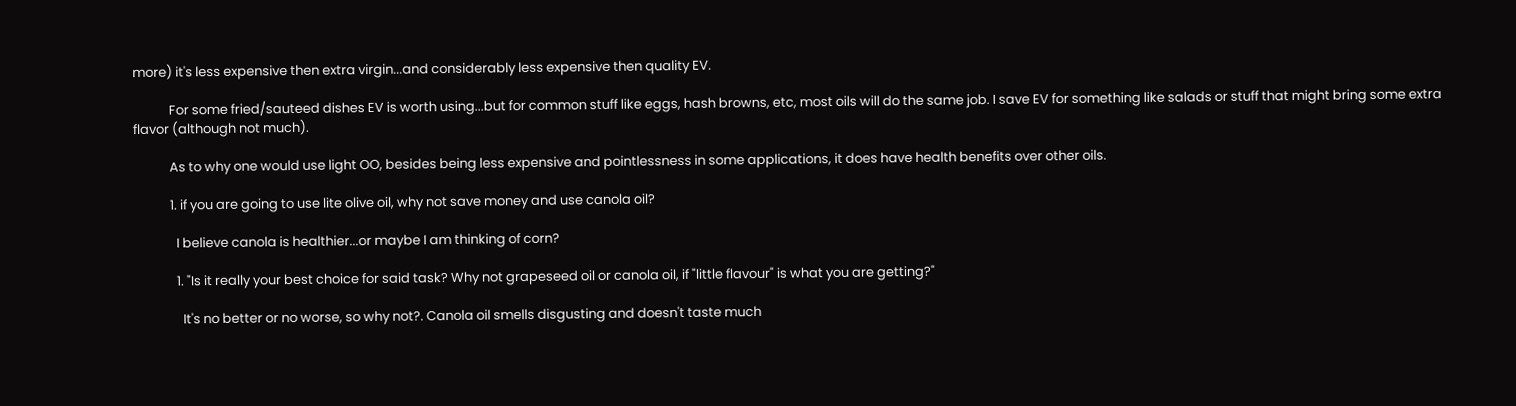more) it's less expensive then extra virgin...and considerably less expensive then quality EV.

            For some fried/sauteed dishes EV is worth using...but for common stuff like eggs, hash browns, etc, most oils will do the same job. I save EV for something like salads or stuff that might bring some extra flavor (although not much).

            As to why one would use light OO, besides being less expensive and pointlessness in some applications, it does have health benefits over other oils.

            1. if you are going to use lite olive oil, why not save money and use canola oil?

              I believe canola is healthier...or maybe I am thinking of corn?

              1. "Is it really your best choice for said task? Why not grapeseed oil or canola oil, if "little flavour" is what you are getting?"

                It's no better or no worse, so why not?. Canola oil smells disgusting and doesn't taste much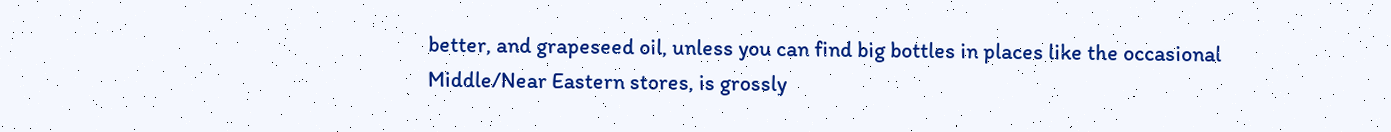better, and grapeseed oil, unless you can find big bottles in places like the occasional Middle/Near Eastern stores, is grossly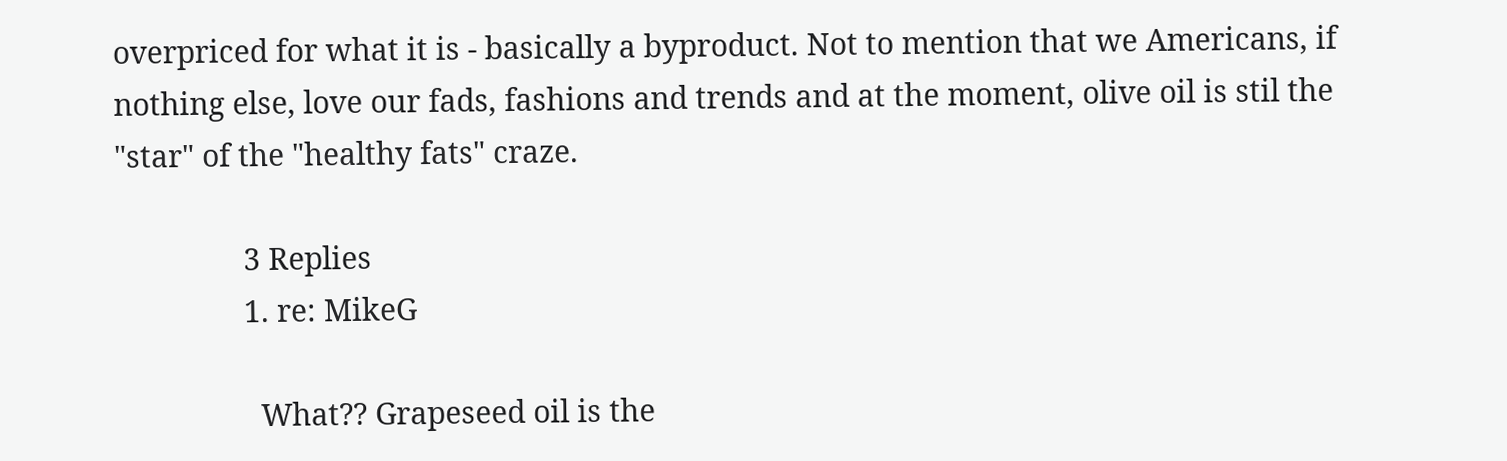overpriced for what it is - basically a byproduct. Not to mention that we Americans, if nothing else, love our fads, fashions and trends and at the moment, olive oil is stil the "star" of the "healthy fats" craze.

                3 Replies
                1. re: MikeG

                  What?? Grapeseed oil is the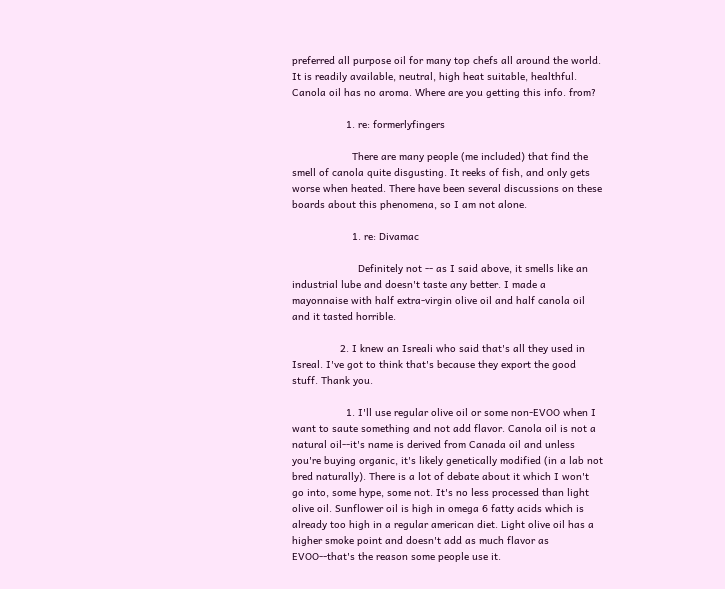preferred all purpose oil for many top chefs all around the world. It is readily available, neutral, high heat suitable, healthful. Canola oil has no aroma. Where are you getting this info. from?

                  1. re: formerlyfingers

                    There are many people (me included) that find the smell of canola quite disgusting. It reeks of fish, and only gets worse when heated. There have been several discussions on these boards about this phenomena, so I am not alone.

                    1. re: Divamac

                      Definitely not -- as I said above, it smells like an industrial lube and doesn't taste any better. I made a mayonnaise with half extra-virgin olive oil and half canola oil and it tasted horrible.

                2. I knew an Isreali who said that's all they used in Isreal. I've got to think that's because they export the good stuff. Thank you.

                  1. I'll use regular olive oil or some non-EVOO when I want to saute something and not add flavor. Canola oil is not a natural oil--it's name is derived from Canada oil and unless you're buying organic, it's likely genetically modified (in a lab not bred naturally). There is a lot of debate about it which I won't go into, some hype, some not. It's no less processed than light olive oil. Sunflower oil is high in omega 6 fatty acids which is already too high in a regular american diet. Light olive oil has a higher smoke point and doesn't add as much flavor as EVOO--that's the reason some people use it.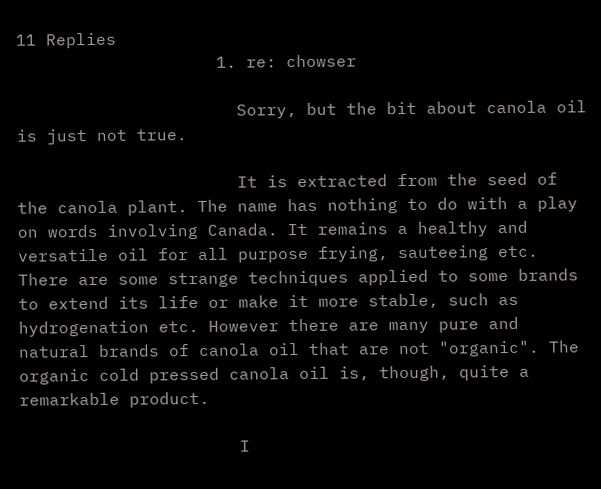11 Replies
                    1. re: chowser

                      Sorry, but the bit about canola oil is just not true.

                      It is extracted from the seed of the canola plant. The name has nothing to do with a play on words involving Canada. It remains a healthy and versatile oil for all purpose frying, sauteeing etc. There are some strange techniques applied to some brands to extend its life or make it more stable, such as hydrogenation etc. However there are many pure and natural brands of canola oil that are not "organic". The organic cold pressed canola oil is, though, quite a remarkable product.

                      I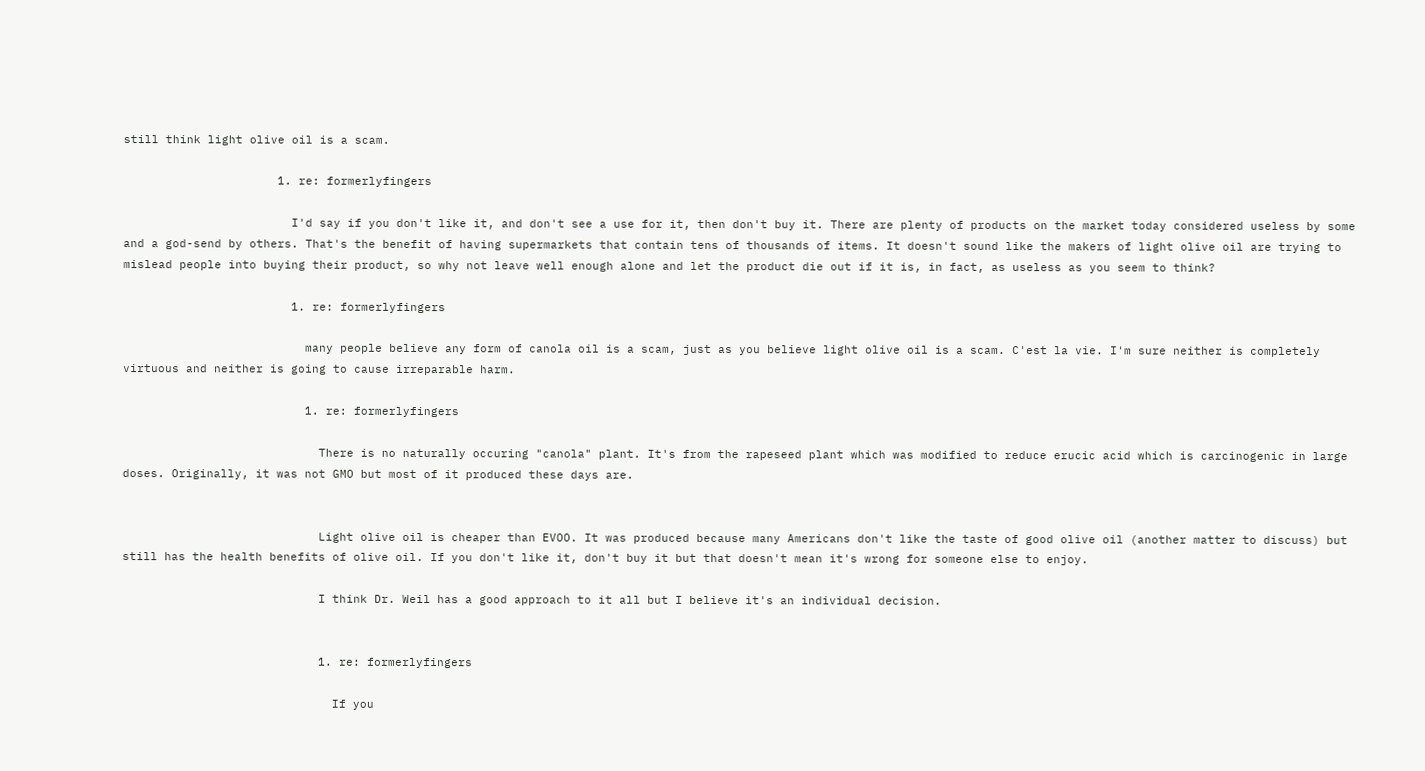still think light olive oil is a scam.

                      1. re: formerlyfingers

                        I'd say if you don't like it, and don't see a use for it, then don't buy it. There are plenty of products on the market today considered useless by some and a god-send by others. That's the benefit of having supermarkets that contain tens of thousands of items. It doesn't sound like the makers of light olive oil are trying to mislead people into buying their product, so why not leave well enough alone and let the product die out if it is, in fact, as useless as you seem to think?

                        1. re: formerlyfingers

                          many people believe any form of canola oil is a scam, just as you believe light olive oil is a scam. C'est la vie. I'm sure neither is completely virtuous and neither is going to cause irreparable harm.

                          1. re: formerlyfingers

                            There is no naturally occuring "canola" plant. It's from the rapeseed plant which was modified to reduce erucic acid which is carcinogenic in large doses. Originally, it was not GMO but most of it produced these days are.


                            Light olive oil is cheaper than EVOO. It was produced because many Americans don't like the taste of good olive oil (another matter to discuss) but still has the health benefits of olive oil. If you don't like it, don't buy it but that doesn't mean it's wrong for someone else to enjoy.

                            I think Dr. Weil has a good approach to it all but I believe it's an individual decision.


                            1. re: formerlyfingers

                              If you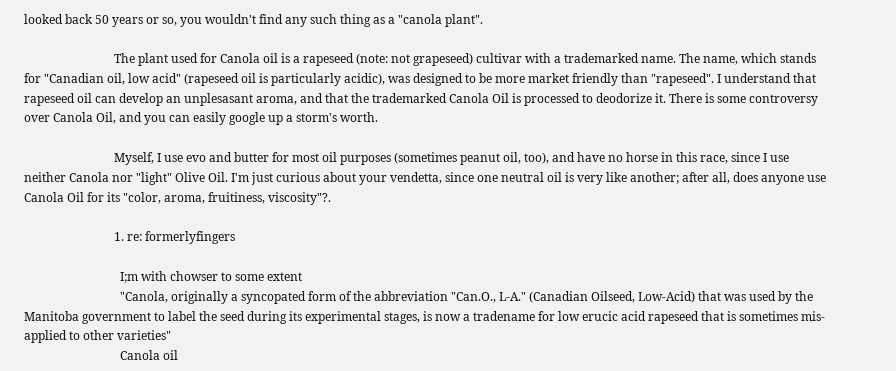looked back 50 years or so, you wouldn't find any such thing as a "canola plant".

                              The plant used for Canola oil is a rapeseed (note: not grapeseed) cultivar with a trademarked name. The name, which stands for "Canadian oil, low acid" (rapeseed oil is particularly acidic), was designed to be more market friendly than "rapeseed". I understand that rapeseed oil can develop an unplesasant aroma, and that the trademarked Canola Oil is processed to deodorize it. There is some controversy over Canola Oil, and you can easily google up a storm's worth.

                              Myself, I use evo and butter for most oil purposes (sometimes peanut oil, too), and have no horse in this race, since I use neither Canola nor "light" Olive Oil. I'm just curious about your vendetta, since one neutral oil is very like another; after all, does anyone use Canola Oil for its "color, aroma, fruitiness, viscosity"?.

                              1. re: formerlyfingers

                                I;m with chowser to some extent
                                "Canola, originally a syncopated form of the abbreviation "Can.O., L-A." (Canadian Oilseed, Low-Acid) that was used by the Manitoba government to label the seed during its experimental stages, is now a tradename for low erucic acid rapeseed that is sometimes mis-applied to other varieties"
                                Canola oil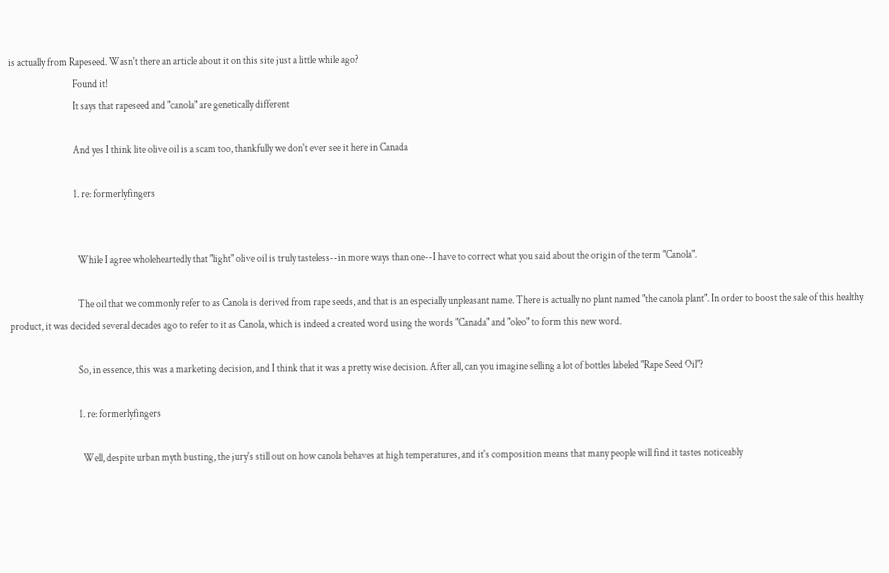is actually from Rapeseed. Wasn't there an article about it on this site just a little while ago?
                                Found it!
                                It says that rapeseed and "canola" are genetically different

                                And yes I think lite olive oil is a scam too, thankfully we don't ever see it here in Canada

                                1. re: formerlyfingers


                                  While I agree wholeheartedly that "light" olive oil is truly tasteless--in more ways than one--I have to correct what you said about the origin of the term "Canola".

                                  The oil that we commonly refer to as Canola is derived from rape seeds, and that is an especially unpleasant name. There is actually no plant named "the canola plant". In order to boost the sale of this healthy product, it was decided several decades ago to refer to it as Canola, which is indeed a created word using the words "Canada" and "oleo" to form this new word.

                                  So, in essence, this was a marketing decision, and I think that it was a pretty wise decision. After all, can you imagine selling a lot of bottles labeled "Rape Seed Oil"?

                                  1. re: formerlyfingers

                                    Well, despite urban myth busting, the jury's still out on how canola behaves at high temperatures, and it's composition means that many people will find it tastes noticeably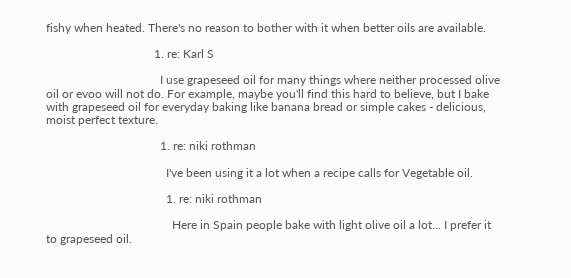fishy when heated. There's no reason to bother with it when better oils are available.

                                    1. re: Karl S

                                      I use grapeseed oil for many things where neither processed olive oil or evoo will not do. For example, maybe you'll find this hard to believe, but I bake with grapeseed oil for everyday baking like banana bread or simple cakes - delicious, moist perfect texture.

                                      1. re: niki rothman

                                        I've been using it a lot when a recipe calls for Vegetable oil.

                                        1. re: niki rothman

                                          Here in Spain people bake with light olive oil a lot... I prefer it to grapeseed oil.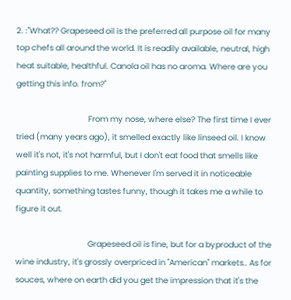2. :"What?? Grapeseed oil is the preferred all purpose oil for many top chefs all around the world. It is readily available, neutral, high heat suitable, healthful. Canola oil has no aroma. Where are you getting this info. from?"

                                    From my nose, where else? The first time I ever tried (many years ago), it smelled exactly like linseed oil. I know well it's not, it's not harmful, but I don't eat food that smells like painting supplies to me. Whenever I'm served it in noticeable quantity, something tastes funny, though it takes me a while to figure it out.

                                    Grapeseed oil is fine, but for a byproduct of the wine industry, it's grossly overpriced in "American" markets.. As for souces, where on earth did you get the impression that it's the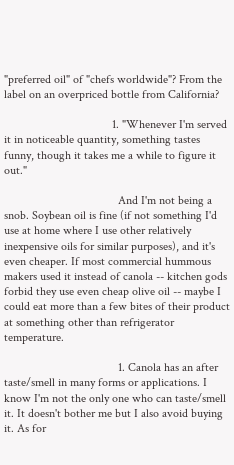"preferred oil" of "chefs worldwide"? From the label on an overpriced bottle from California?

                                    1. "Whenever I'm served it in noticeable quantity, something tastes funny, though it takes me a while to figure it out."

                                      And I'm not being a snob. Soybean oil is fine (if not something I'd use at home where I use other relatively inexpensive oils for similar purposes), and it's even cheaper. If most commercial hummous makers used it instead of canola -- kitchen gods forbid they use even cheap olive oil -- maybe I could eat more than a few bites of their product at something other than refrigerator temperature.

                                      1. Canola has an after taste/smell in many forms or applications. I know I'm not the only one who can taste/smell it. It doesn't bother me but I also avoid buying it. As for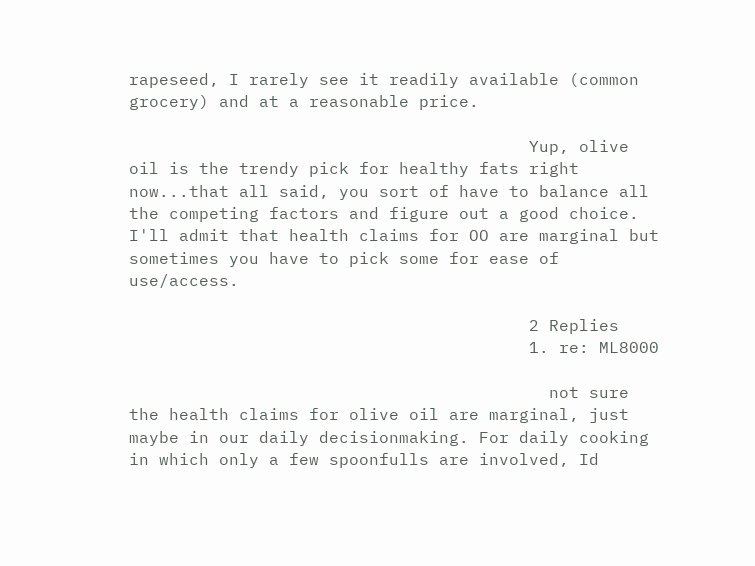rapeseed, I rarely see it readily available (common grocery) and at a reasonable price.

                                        Yup, olive oil is the trendy pick for healthy fats right now...that all said, you sort of have to balance all the competing factors and figure out a good choice. I'll admit that health claims for OO are marginal but sometimes you have to pick some for ease of use/access.

                                        2 Replies
                                        1. re: ML8000

                                          not sure the health claims for olive oil are marginal, just maybe in our daily decisionmaking. For daily cooking in which only a few spoonfulls are involved, Id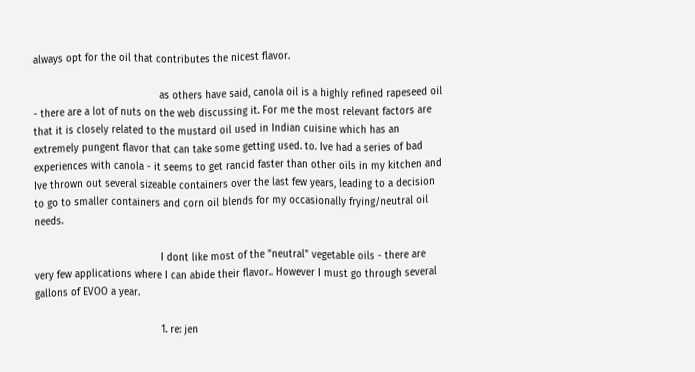always opt for the oil that contributes the nicest flavor.

                                          as others have said, canola oil is a highly refined rapeseed oil - there are a lot of nuts on the web discussing it. For me the most relevant factors are that it is closely related to the mustard oil used in Indian cuisine which has an extremely pungent flavor that can take some getting used. to. Ive had a series of bad experiences with canola - it seems to get rancid faster than other oils in my kitchen and Ive thrown out several sizeable containers over the last few years, leading to a decision to go to smaller containers and corn oil blends for my occasionally frying/neutral oil needs.

                                          I dont like most of the "neutral" vegetable oils - there are very few applications where I can abide their flavor.. However I must go through several gallons of EVOO a year.

                                          1. re: jen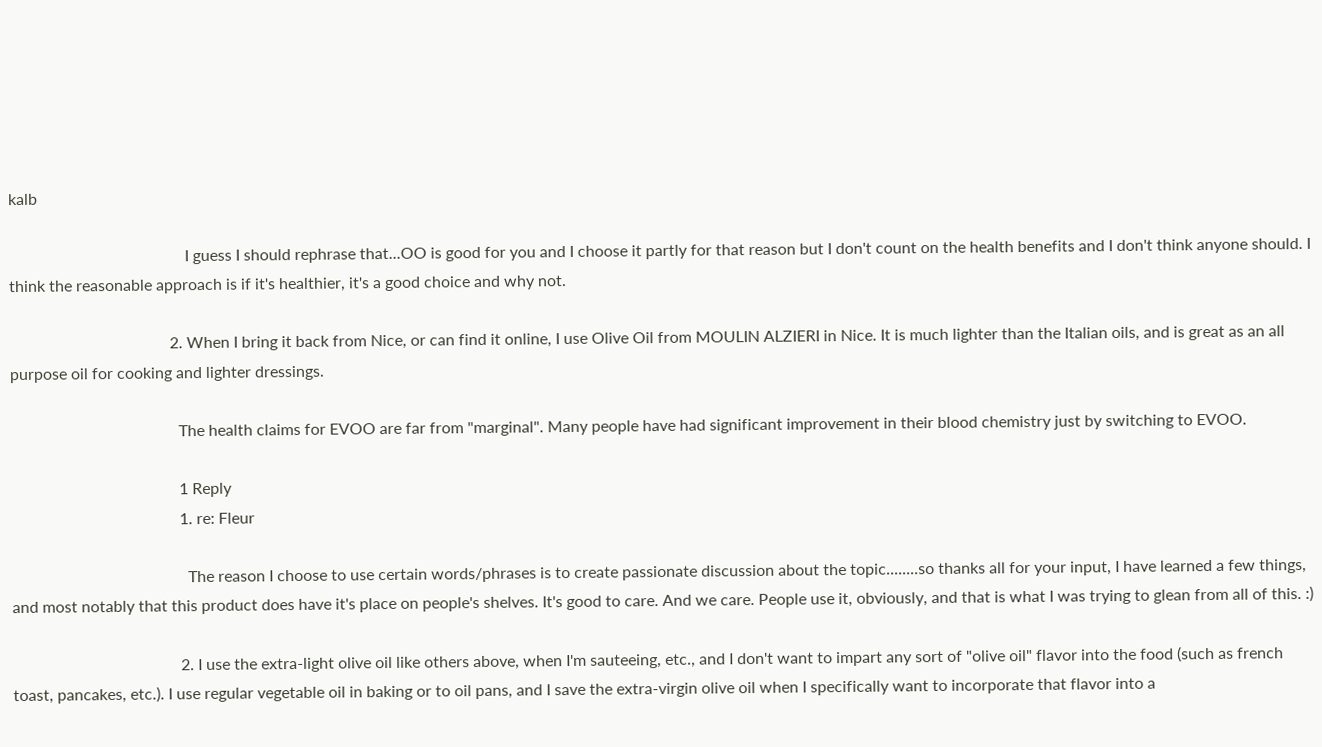kalb

                                            I guess I should rephrase that...OO is good for you and I choose it partly for that reason but I don't count on the health benefits and I don't think anyone should. I think the reasonable approach is if it's healthier, it's a good choice and why not.

                                        2. When I bring it back from Nice, or can find it online, I use Olive Oil from MOULIN ALZIERI in Nice. It is much lighter than the Italian oils, and is great as an all purpose oil for cooking and lighter dressings.

                                          The health claims for EVOO are far from "marginal". Many people have had significant improvement in their blood chemistry just by switching to EVOO.

                                          1 Reply
                                          1. re: Fleur

                                            The reason I choose to use certain words/phrases is to create passionate discussion about the topic........so thanks all for your input, I have learned a few things, and most notably that this product does have it's place on people's shelves. It's good to care. And we care. People use it, obviously, and that is what I was trying to glean from all of this. :)

                                          2. I use the extra-light olive oil like others above, when I'm sauteeing, etc., and I don't want to impart any sort of "olive oil" flavor into the food (such as french toast, pancakes, etc.). I use regular vegetable oil in baking or to oil pans, and I save the extra-virgin olive oil when I specifically want to incorporate that flavor into a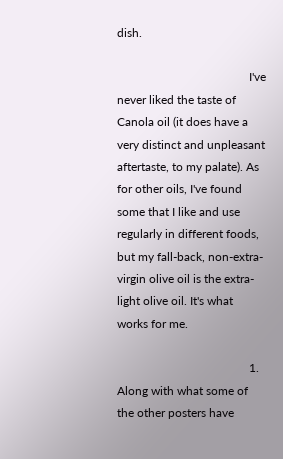dish.

                                            I've never liked the taste of Canola oil (it does have a very distinct and unpleasant aftertaste, to my palate). As for other oils, I've found some that I like and use regularly in different foods, but my fall-back, non-extra-virgin olive oil is the extra-light olive oil. It's what works for me.

                                            1. Along with what some of the other posters have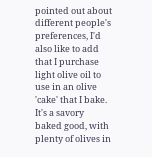pointed out about different people's preferences, I'd also like to add that I purchase light olive oil to use in an olive 'cake' that I bake. It's a savory baked good, with plenty of olives in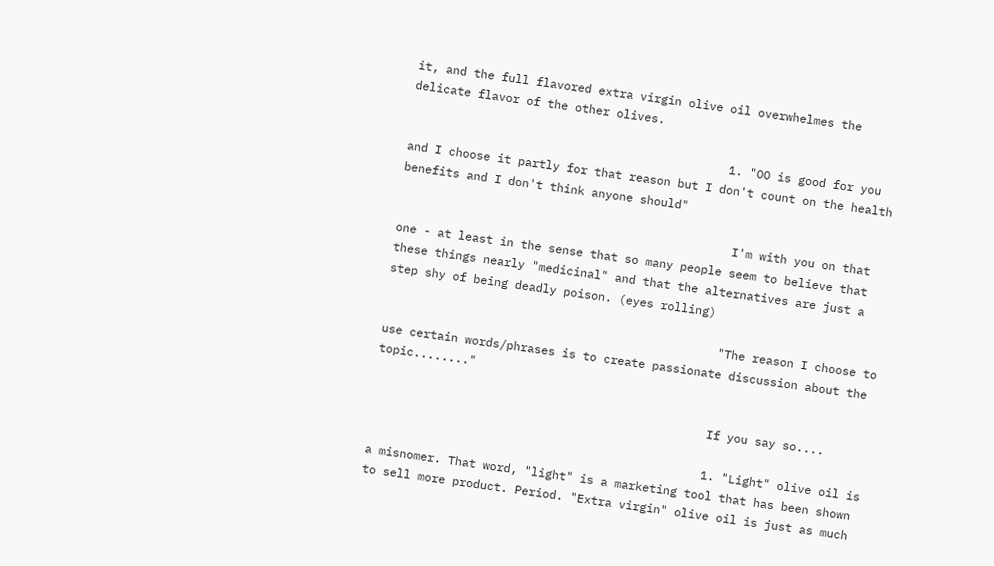it, and the full flavored extra virgin olive oil overwhelmes the delicate flavor of the other olives.

                                              1. "OO is good for you and I choose it partly for that reason but I don't count on the health benefits and I don't think anyone should"

                                                I'm with you on that one - at least in the sense that so many people seem to believe that these things nearly "medicinal" and that the alternatives are just a step shy of being deadly poison. (eyes rolling)

                                                "The reason I choose to use certain words/phrases is to create passionate discussion about the topic........"

                                                If you say so....

                                                1. "Light" olive oil is a misnomer. That word, "light" is a marketing tool that has been shown to sell more product. Period. "Extra virgin" olive oil is just as much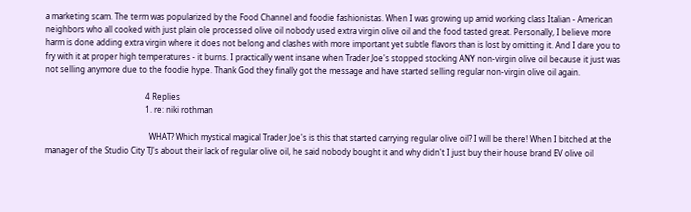a marketing scam. The term was popularized by the Food Channel and foodie fashionistas. When I was growing up amid working class Italian - American neighbors who all cooked with just plain ole processed olive oil nobody used extra virgin olive oil and the food tasted great. Personally, I believe more harm is done adding extra virgin where it does not belong and clashes with more important yet subtle flavors than is lost by omitting it. And I dare you to fry with it at proper high temperatures - it burns. I practically went insane when Trader Joe's stopped stocking ANY non-virgin olive oil because it just was not selling anymore due to the foodie hype. Thank God they finally got the message and have started selling regular non-virgin olive oil again.

                                                  4 Replies
                                                  1. re: niki rothman

                                                    WHAT? Which mystical magical Trader Joe's is this that started carrying regular olive oil? I will be there! When I bitched at the manager of the Studio City TJ's about their lack of regular olive oil, he said nobody bought it and why didn't I just buy their house brand EV olive oil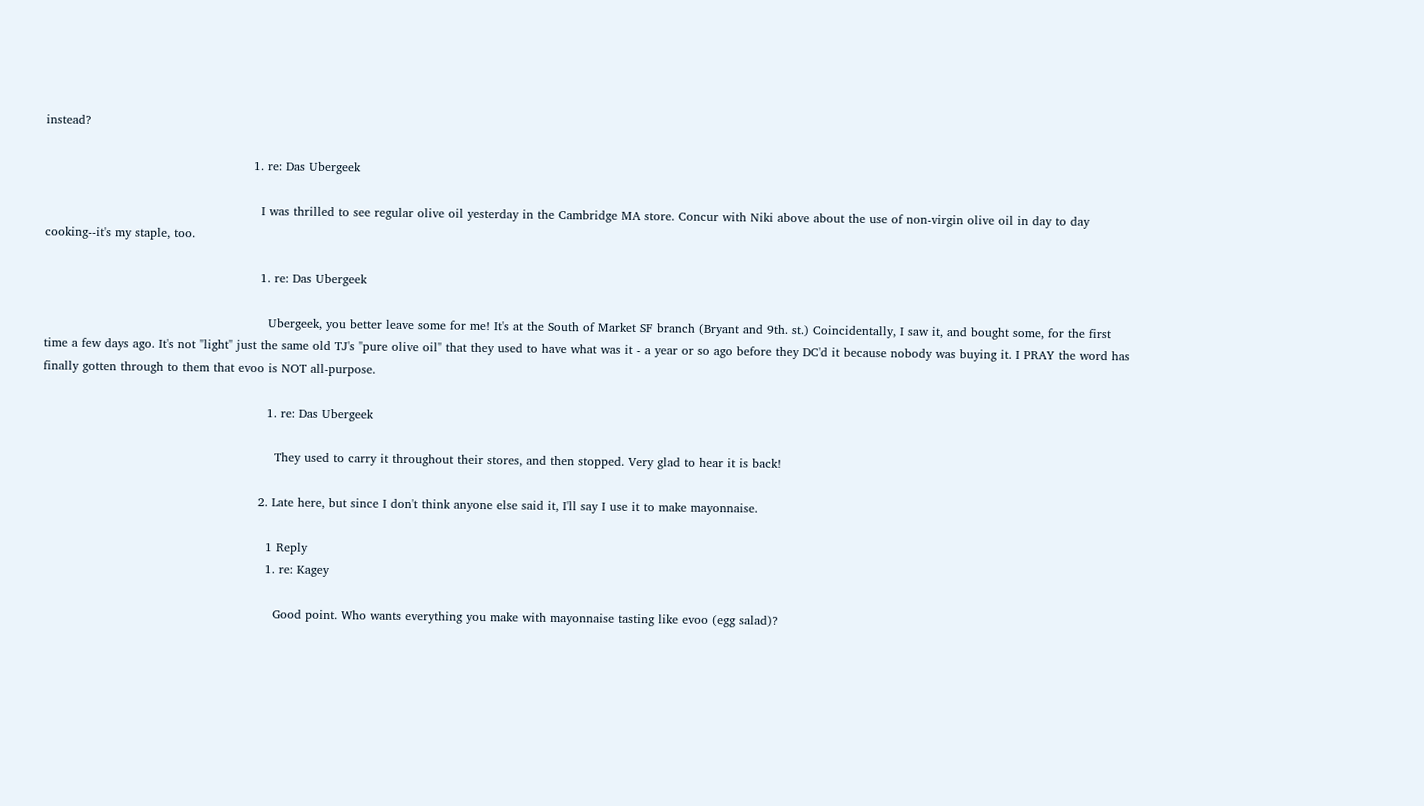instead?

                                                    1. re: Das Ubergeek

                                                      I was thrilled to see regular olive oil yesterday in the Cambridge MA store. Concur with Niki above about the use of non-virgin olive oil in day to day cooking--it's my staple, too.

                                                      1. re: Das Ubergeek

                                                        Ubergeek, you better leave some for me! It's at the South of Market SF branch (Bryant and 9th. st.) Coincidentally, I saw it, and bought some, for the first time a few days ago. It's not "light" just the same old TJ's "pure olive oil" that they used to have what was it - a year or so ago before they DC'd it because nobody was buying it. I PRAY the word has finally gotten through to them that evoo is NOT all-purpose.

                                                        1. re: Das Ubergeek

                                                          They used to carry it throughout their stores, and then stopped. Very glad to hear it is back!

                                                      2. Late here, but since I don't think anyone else said it, I'll say I use it to make mayonnaise.

                                                        1 Reply
                                                        1. re: Kagey

                                                          Good point. Who wants everything you make with mayonnaise tasting like evoo (egg salad)?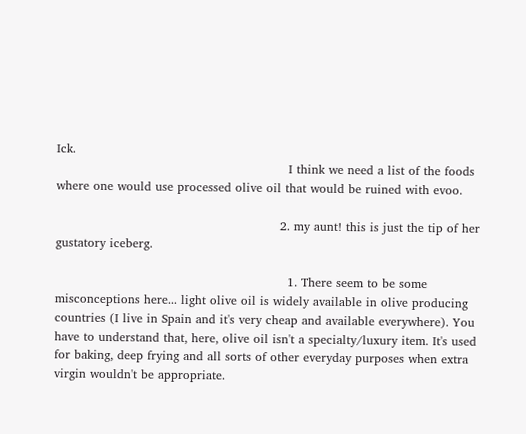Ick.
                                                          I think we need a list of the foods where one would use processed olive oil that would be ruined with evoo.

                                                        2. my aunt! this is just the tip of her gustatory iceberg.

                                                          1. There seem to be some misconceptions here... light olive oil is widely available in olive producing countries (I live in Spain and it's very cheap and available everywhere). You have to understand that, here, olive oil isn't a specialty/luxury item. It's used for baking, deep frying and all sorts of other everyday purposes when extra virgin wouldn't be appropriate.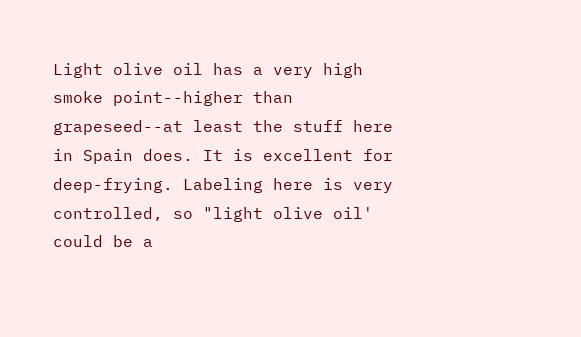Light olive oil has a very high smoke point--higher than grapeseed--at least the stuff here in Spain does. It is excellent for deep-frying. Labeling here is very controlled, so "light olive oil' could be a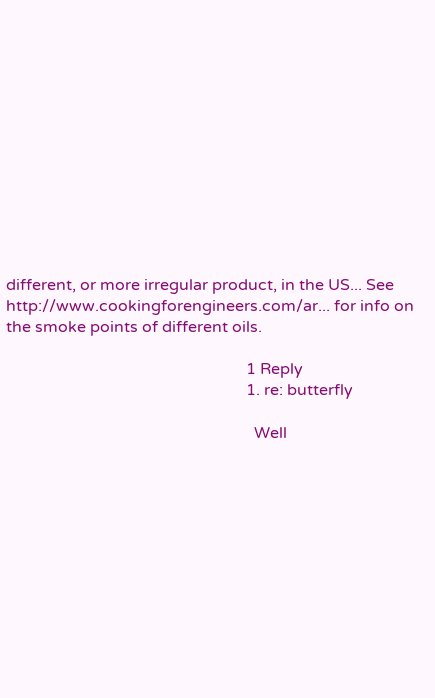different, or more irregular product, in the US... See http://www.cookingforengineers.com/ar... for info on the smoke points of different oils.

                                                            1 Reply
                                                            1. re: butterfly

                                                              Well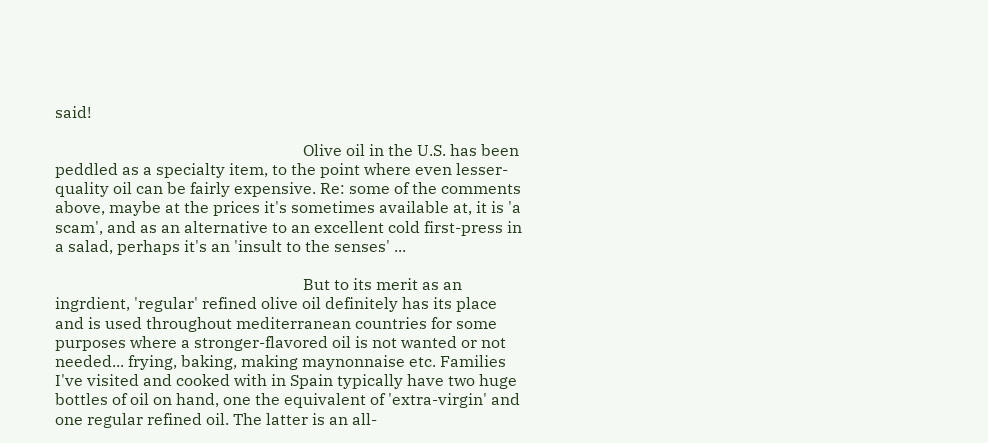said!

                                                              Olive oil in the U.S. has been peddled as a specialty item, to the point where even lesser-quality oil can be fairly expensive. Re: some of the comments above, maybe at the prices it's sometimes available at, it is 'a scam', and as an alternative to an excellent cold first-press in a salad, perhaps it's an 'insult to the senses' ...

                                                              But to its merit as an ingrdient, 'regular' refined olive oil definitely has its place and is used throughout mediterranean countries for some purposes where a stronger-flavored oil is not wanted or not needed... frying, baking, making maynonnaise etc. Families I've visited and cooked with in Spain typically have two huge bottles of oil on hand, one the equivalent of 'extra-virgin' and one regular refined oil. The latter is an all-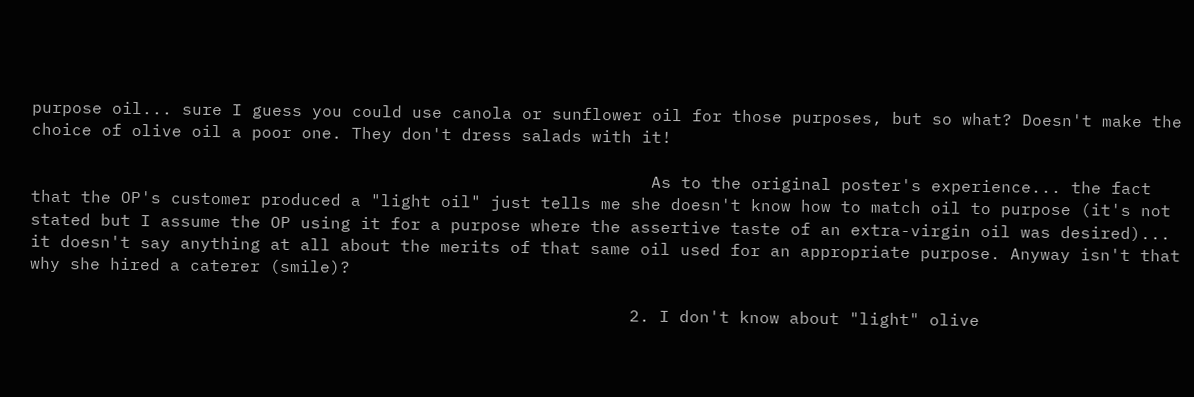purpose oil... sure I guess you could use canola or sunflower oil for those purposes, but so what? Doesn't make the choice of olive oil a poor one. They don't dress salads with it!

                                                              As to the original poster's experience... the fact that the OP's customer produced a "light oil" just tells me she doesn't know how to match oil to purpose (it's not stated but I assume the OP using it for a purpose where the assertive taste of an extra-virgin oil was desired)... it doesn't say anything at all about the merits of that same oil used for an appropriate purpose. Anyway isn't that why she hired a caterer (smile)?

                                                            2. I don't know about "light" olive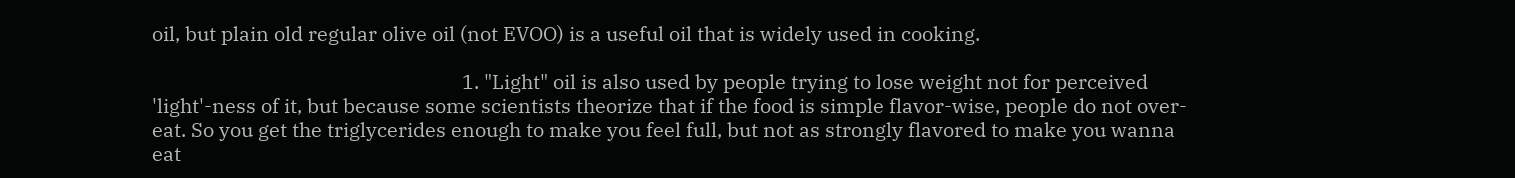oil, but plain old regular olive oil (not EVOO) is a useful oil that is widely used in cooking.

                                                              1. "Light" oil is also used by people trying to lose weight not for perceived 'light'-ness of it, but because some scientists theorize that if the food is simple flavor-wise, people do not over-eat. So you get the triglycerides enough to make you feel full, but not as strongly flavored to make you wanna eat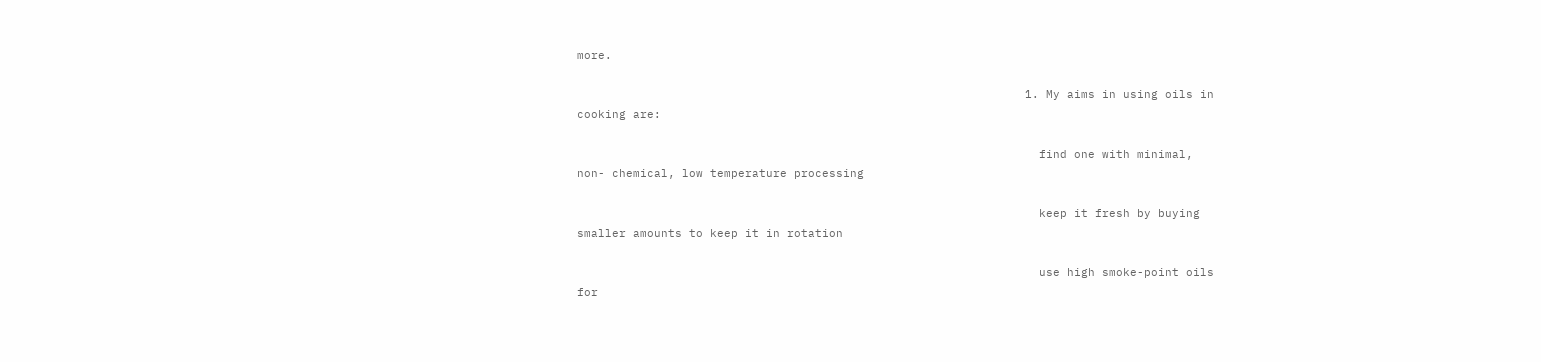more.

                                                                1. My aims in using oils in cooking are:

                                                                  find one with minimal, non- chemical, low temperature processing

                                                                  keep it fresh by buying smaller amounts to keep it in rotation

                                                                  use high smoke-point oils for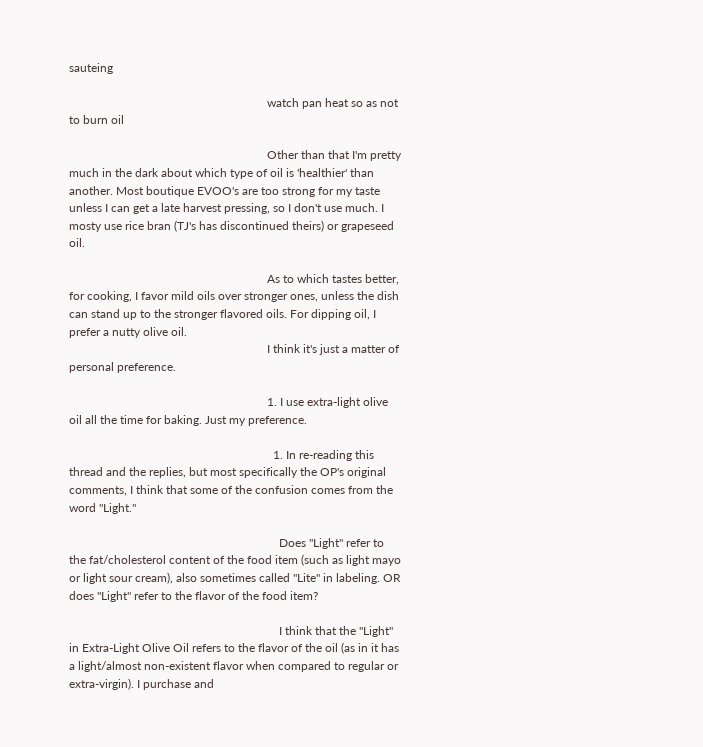sauteing

                                                                  watch pan heat so as not to burn oil

                                                                  Other than that I'm pretty much in the dark about which type of oil is 'healthier' than another. Most boutique EVOO's are too strong for my taste unless I can get a late harvest pressing, so I don't use much. I mosty use rice bran (TJ's has discontinued theirs) or grapeseed oil.

                                                                  As to which tastes better, for cooking, I favor mild oils over stronger ones, unless the dish can stand up to the stronger flavored oils. For dipping oil, I prefer a nutty olive oil.
                                                                  I think it's just a matter of personal preference.

                                                                  1. I use extra-light olive oil all the time for baking. Just my preference.

                                                                    1. In re-reading this thread and the replies, but most specifically the OP's original comments, I think that some of the confusion comes from the word "Light."

                                                                      Does "Light" refer to the fat/cholesterol content of the food item (such as light mayo or light sour cream), also sometimes called "Lite" in labeling. OR does "Light" refer to the flavor of the food item?

                                                                      I think that the "Light" in Extra-Light Olive Oil refers to the flavor of the oil (as in it has a light/almost non-existent flavor when compared to regular or extra-virgin). I purchase and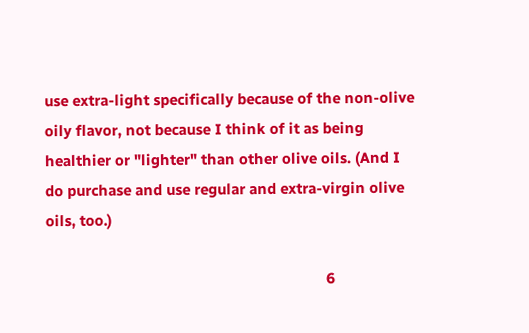use extra-light specifically because of the non-olive oily flavor, not because I think of it as being healthier or "lighter" than other olive oils. (And I do purchase and use regular and extra-virgin olive oils, too.)

                                                                      6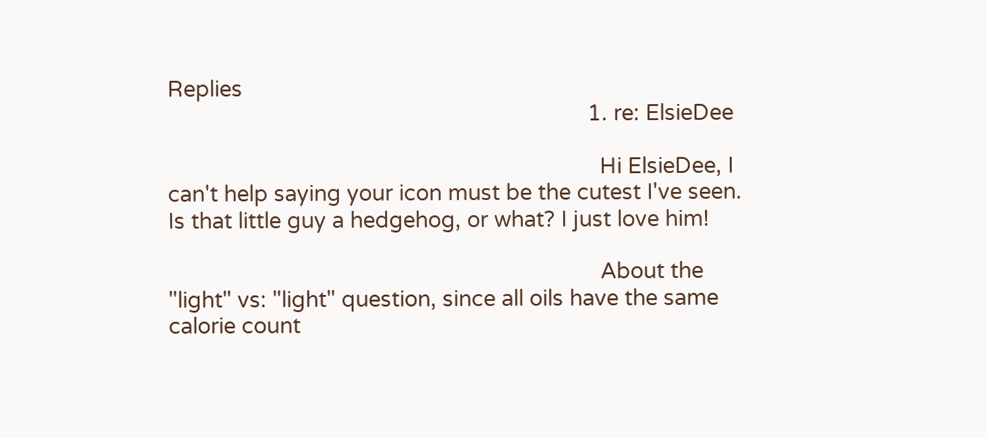Replies
                                                                      1. re: ElsieDee

                                                                        Hi ElsieDee, I can't help saying your icon must be the cutest I've seen. Is that little guy a hedgehog, or what? I just love him!

                                                                        About the "light" vs: "light" question, since all oils have the same calorie count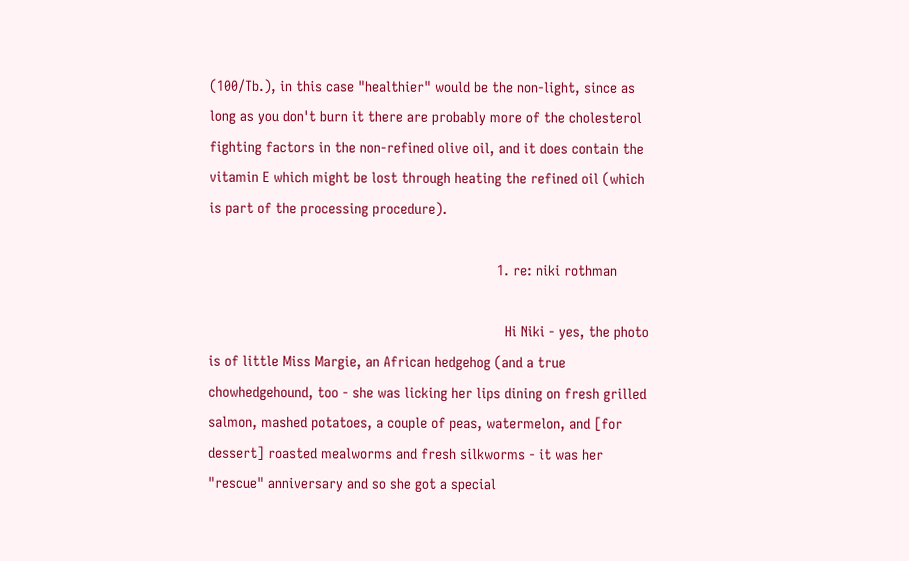(100/Tb.), in this case "healthier" would be the non-light, since as long as you don't burn it there are probably more of the cholesterol fighting factors in the non-refined olive oil, and it does contain the vitamin E which might be lost through heating the refined oil (which is part of the processing procedure).

                                                                        1. re: niki rothman

                                                                          Hi Niki - yes, the photo is of little Miss Margie, an African hedgehog (and a true chowhedgehound, too - she was licking her lips dining on fresh grilled salmon, mashed potatoes, a couple of peas, watermelon, and [for dessert] roasted mealworms and fresh silkworms - it was her "rescue" anniversary and so she got a special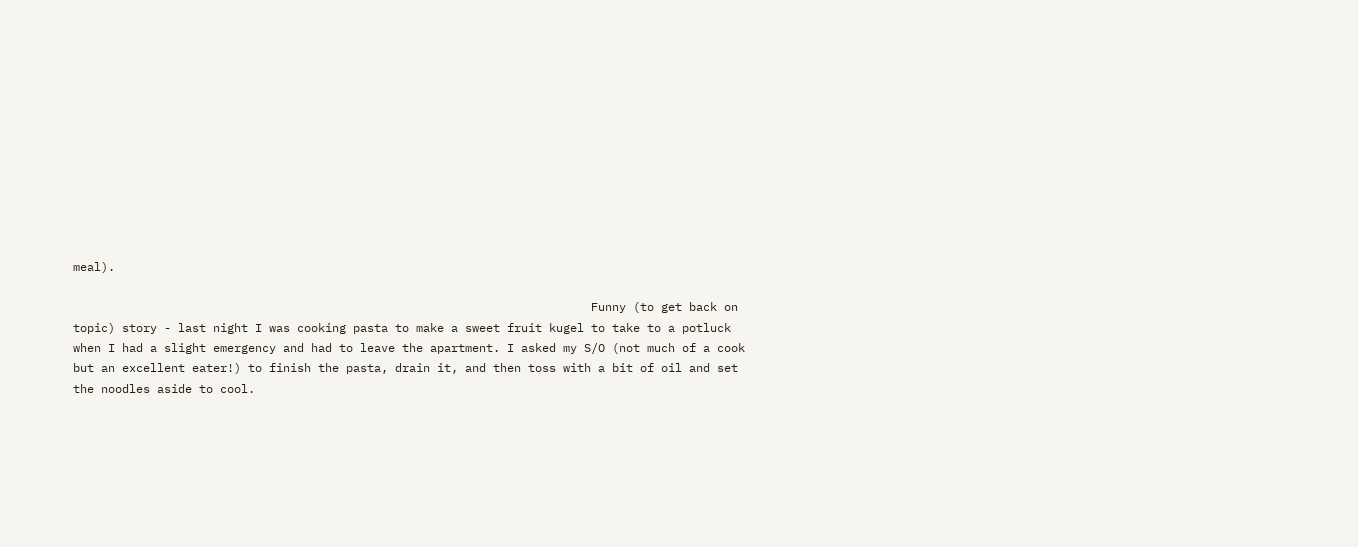meal).

                                                                          Funny (to get back on topic) story - last night I was cooking pasta to make a sweet fruit kugel to take to a potluck when I had a slight emergency and had to leave the apartment. I asked my S/O (not much of a cook but an excellent eater!) to finish the pasta, drain it, and then toss with a bit of oil and set the noodles aside to cool.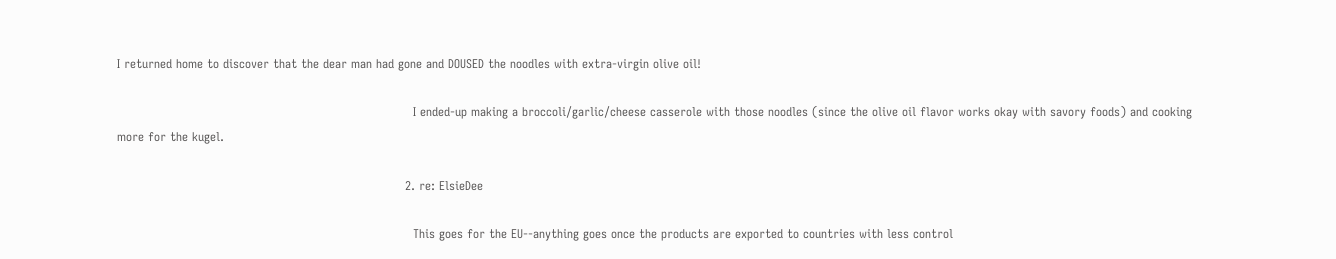I returned home to discover that the dear man had gone and DOUSED the noodles with extra-virgin olive oil!

                                                                          I ended-up making a broccoli/garlic/cheese casserole with those noodles (since the olive oil flavor works okay with savory foods) and cooking more for the kugel.

                                                                        2. re: ElsieDee

                                                                          This goes for the EU--anything goes once the products are exported to countries with less control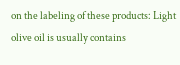on the labeling of these products: Light olive oil is usually contains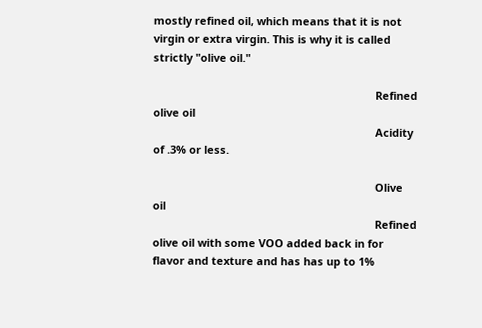mostly refined oil, which means that it is not virgin or extra virgin. This is why it is called strictly "olive oil."

                                                                          Refined olive oil
                                                                          Acidity of .3% or less.

                                                                          Olive oil
                                                                          Refined olive oil with some VOO added back in for flavor and texture and has has up to 1%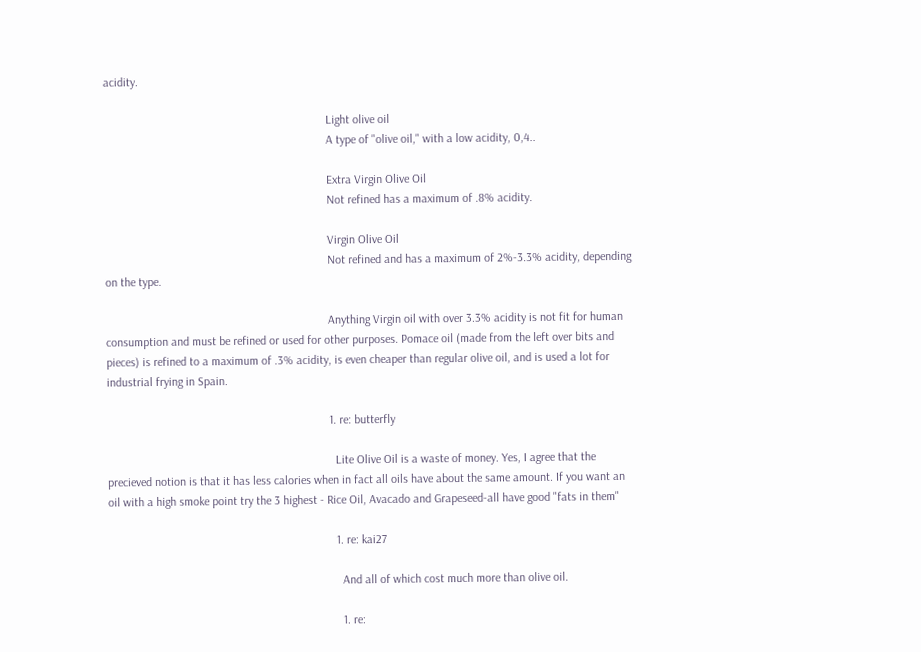acidity.

                                                                          Light olive oil
                                                                          A type of "olive oil," with a low acidity, 0,4..

                                                                          Extra Virgin Olive Oil
                                                                          Not refined has a maximum of .8% acidity.

                                                                          Virgin Olive Oil
                                                                          Not refined and has a maximum of 2%-3.3% acidity, depending on the type.

                                                                          Anything Virgin oil with over 3.3% acidity is not fit for human consumption and must be refined or used for other purposes. Pomace oil (made from the left over bits and pieces) is refined to a maximum of .3% acidity, is even cheaper than regular olive oil, and is used a lot for industrial frying in Spain.

                                                                          1. re: butterfly

                                                                            Lite Olive Oil is a waste of money. Yes, I agree that the precieved notion is that it has less calories when in fact all oils have about the same amount. If you want an oil with a high smoke point try the 3 highest - Rice Oil, Avacado and Grapeseed-all have good "fats in them"

                                                                            1. re: kai27

                                                                              And all of which cost much more than olive oil.

                                                                              1. re: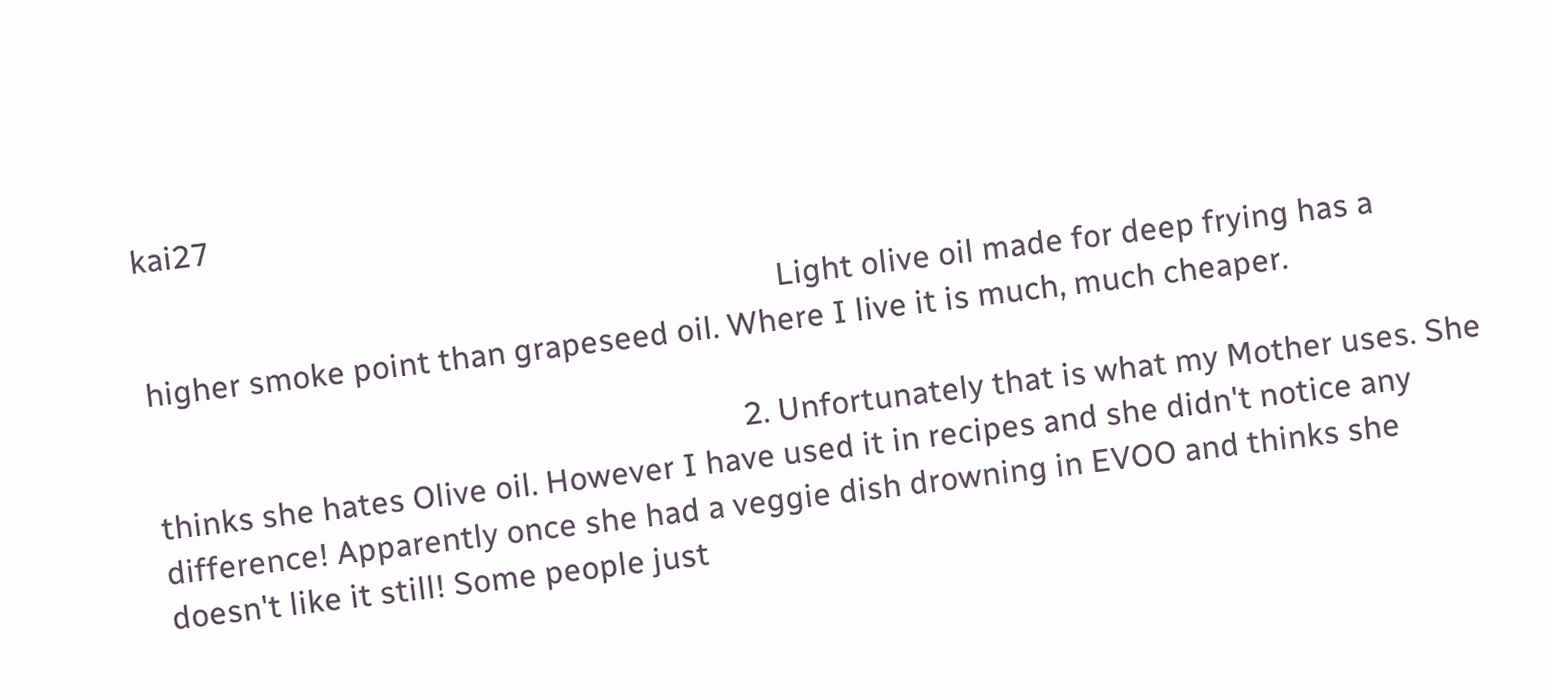kai27

                                                                                Light olive oil made for deep frying has a higher smoke point than grapeseed oil. Where I live it is much, much cheaper.

                                                                          2. Unfortunately that is what my Mother uses. She thinks she hates Olive oil. However I have used it in recipes and she didn't notice any difference! Apparently once she had a veggie dish drowning in EVOO and thinks she doesn't like it still! Some people just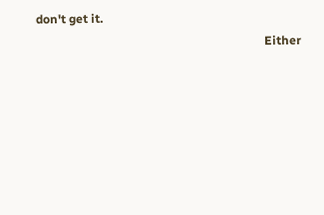don't get it.
                                                                            Either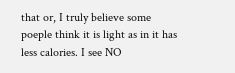that or, I truly believe some poeple think it is light as in it has less calories. I see NO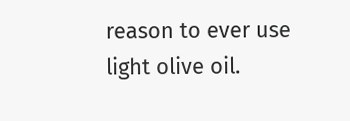reason to ever use light olive oil.